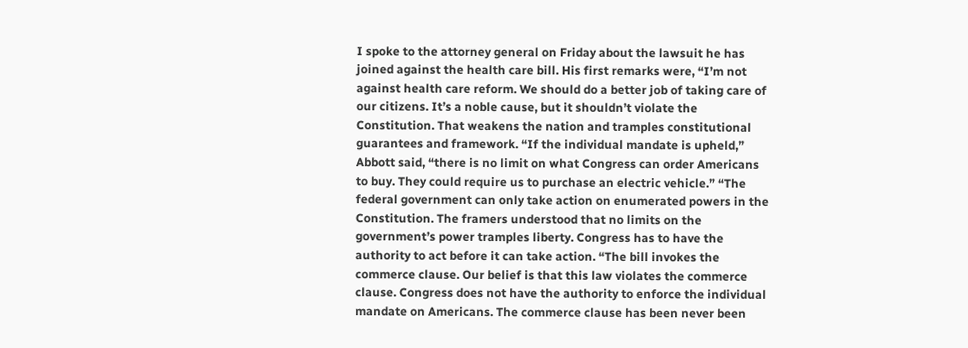I spoke to the attorney general on Friday about the lawsuit he has joined against the health care bill. His first remarks were, “I’m not against health care reform. We should do a better job of taking care of our citizens. It’s a noble cause, but it shouldn’t violate the Constitution. That weakens the nation and tramples constitutional guarantees and framework. “If the individual mandate is upheld,” Abbott said, “there is no limit on what Congress can order Americans to buy. They could require us to purchase an electric vehicle.” “The federal government can only take action on enumerated powers in the Constitution. The framers understood that no limits on the government’s power tramples liberty. Congress has to have the authority to act before it can take action. “The bill invokes the commerce clause. Our belief is that this law violates the commerce clause. Congress does not have the authority to enforce the individual mandate on Americans. The commerce clause has been never been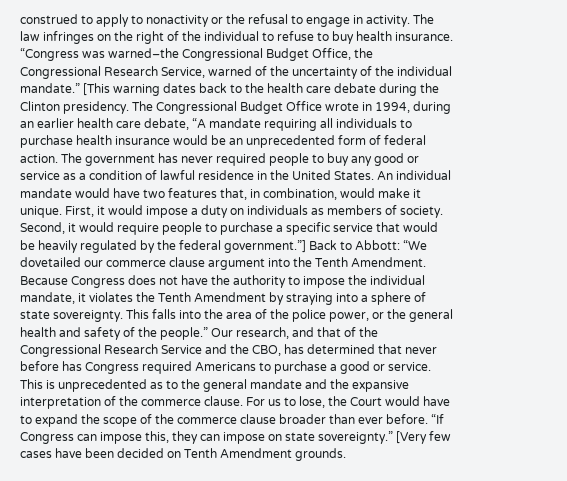construed to apply to nonactivity or the refusal to engage in activity. The law infringes on the right of the individual to refuse to buy health insurance. “Congress was warned–the Congressional Budget Office, the Congressional Research Service, warned of the uncertainty of the individual mandate.” [This warning dates back to the health care debate during the Clinton presidency. The Congressional Budget Office wrote in 1994, during an earlier health care debate, “A mandate requiring all individuals to purchase health insurance would be an unprecedented form of federal action. The government has never required people to buy any good or service as a condition of lawful residence in the United States. An individual mandate would have two features that, in combination, would make it unique. First, it would impose a duty on individuals as members of society. Second, it would require people to purchase a specific service that would be heavily regulated by the federal government.”] Back to Abbott: “We dovetailed our commerce clause argument into the Tenth Amendment. Because Congress does not have the authority to impose the individual mandate, it violates the Tenth Amendment by straying into a sphere of state sovereignty. This falls into the area of the police power, or the general health and safety of the people.” Our research, and that of the Congressional Research Service and the CBO, has determined that never before has Congress required Americans to purchase a good or service. This is unprecedented as to the general mandate and the expansive interpretation of the commerce clause. For us to lose, the Court would have to expand the scope of the commerce clause broader than ever before. “If Congress can impose this, they can impose on state sovereignty.” [Very few cases have been decided on Tenth Amendment grounds.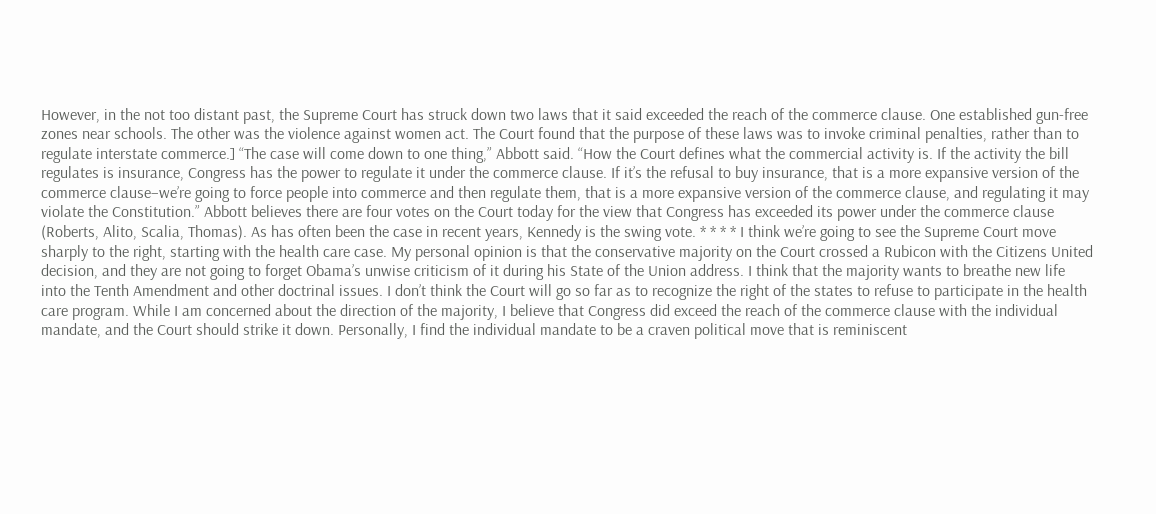However, in the not too distant past, the Supreme Court has struck down two laws that it said exceeded the reach of the commerce clause. One established gun-free zones near schools. The other was the violence against women act. The Court found that the purpose of these laws was to invoke criminal penalties, rather than to regulate interstate commerce.] “The case will come down to one thing,” Abbott said. “How the Court defines what the commercial activity is. If the activity the bill regulates is insurance, Congress has the power to regulate it under the commerce clause. If it’s the refusal to buy insurance, that is a more expansive version of the commerce clause–we’re going to force people into commerce and then regulate them, that is a more expansive version of the commerce clause, and regulating it may violate the Constitution.” Abbott believes there are four votes on the Court today for the view that Congress has exceeded its power under the commerce clause (Roberts, Alito, Scalia, Thomas). As has often been the case in recent years, Kennedy is the swing vote. * * * * I think we’re going to see the Supreme Court move sharply to the right, starting with the health care case. My personal opinion is that the conservative majority on the Court crossed a Rubicon with the Citizens United decision, and they are not going to forget Obama’s unwise criticism of it during his State of the Union address. I think that the majority wants to breathe new life into the Tenth Amendment and other doctrinal issues. I don’t think the Court will go so far as to recognize the right of the states to refuse to participate in the health care program. While I am concerned about the direction of the majority, I believe that Congress did exceed the reach of the commerce clause with the individual mandate, and the Court should strike it down. Personally, I find the individual mandate to be a craven political move that is reminiscent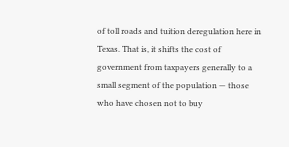of toll roads and tuition deregulation here in Texas. That is, it shifts the cost of government from taxpayers generally to a small segment of the population — those who have chosen not to buy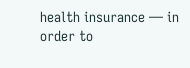health insurance — in order to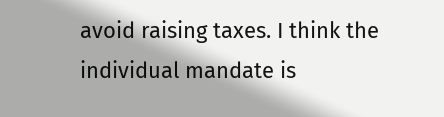avoid raising taxes. I think the individual mandate is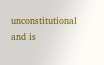unconstitutional and is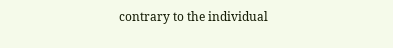contrary to the individual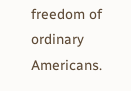freedom of ordinary Americans.